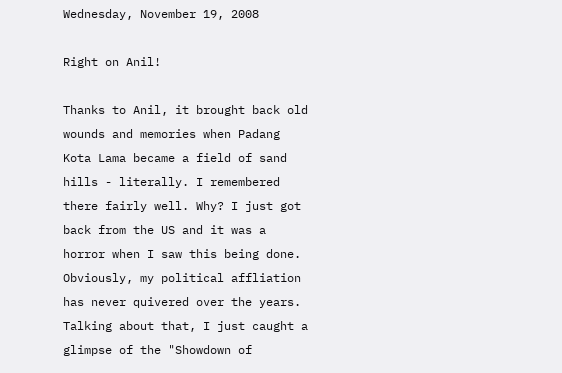Wednesday, November 19, 2008

Right on Anil!

Thanks to Anil, it brought back old wounds and memories when Padang Kota Lama became a field of sand hills - literally. I remembered there fairly well. Why? I just got back from the US and it was a horror when I saw this being done. Obviously, my political affliation has never quivered over the years. Talking about that, I just caught a glimpse of the "Showdown of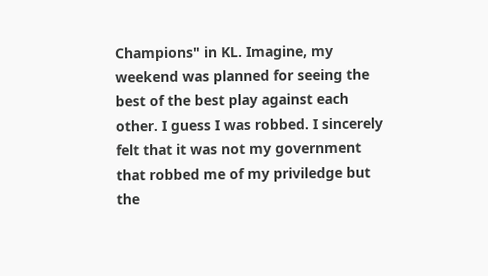Champions" in KL. Imagine, my weekend was planned for seeing the best of the best play against each other. I guess I was robbed. I sincerely felt that it was not my government that robbed me of my priviledge but the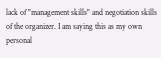lack of "management skills" and negotiation skills of the organizer. I am saying this as my own personal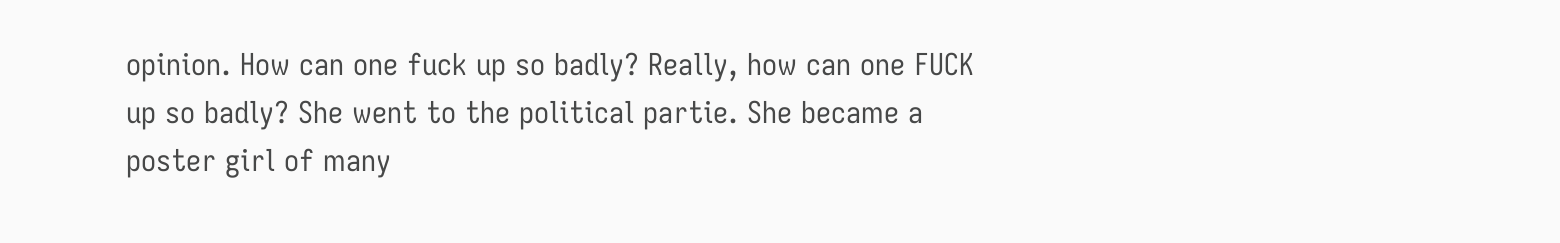opinion. How can one fuck up so badly? Really, how can one FUCK up so badly? She went to the political partie. She became a poster girl of many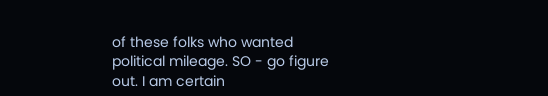of these folks who wanted political mileage. SO - go figure out. I am certain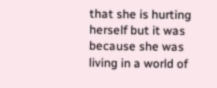that she is hurting herself but it was because she was living in a world of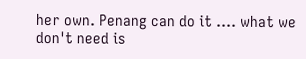her own. Penang can do it .... what we don't need is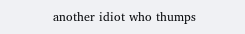another idiot who thumps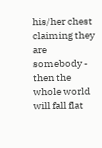his/her chest claiming they are somebody - then the whole world will fall flat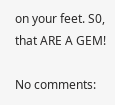on your feet. S0, that ARE A GEM!

No comments: